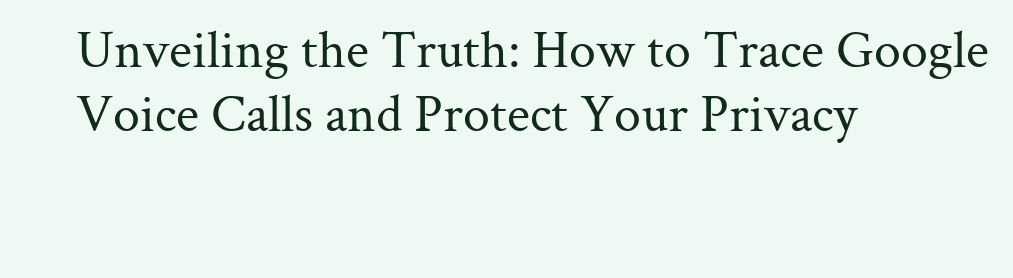Unveiling the Truth: How to Trace Google Voice Calls and Protect Your Privacy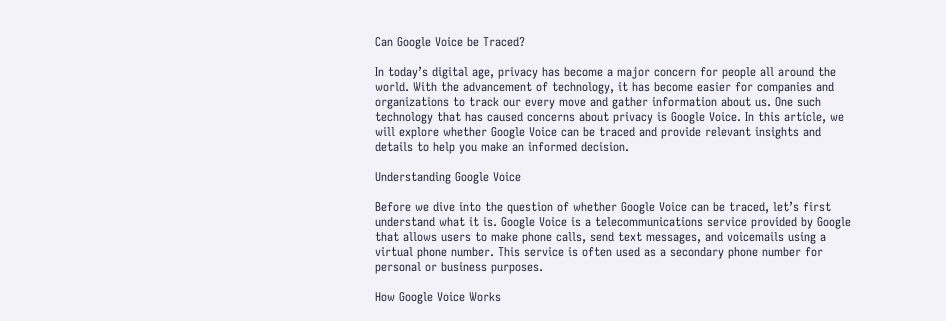Can Google Voice be Traced?

In today’s digital age, privacy has become a major concern for people all around the world. With the advancement of technology, it has become easier for companies and organizations to track our every move and gather information about us. One such technology that has caused concerns about privacy is Google Voice. In this article, we will explore whether Google Voice can be traced and provide relevant insights and details to help you make an informed decision.

Understanding Google Voice

Before we dive into the question of whether Google Voice can be traced, let’s first understand what it is. Google Voice is a telecommunications service provided by Google that allows users to make phone calls, send text messages, and voicemails using a virtual phone number. This service is often used as a secondary phone number for personal or business purposes.

How Google Voice Works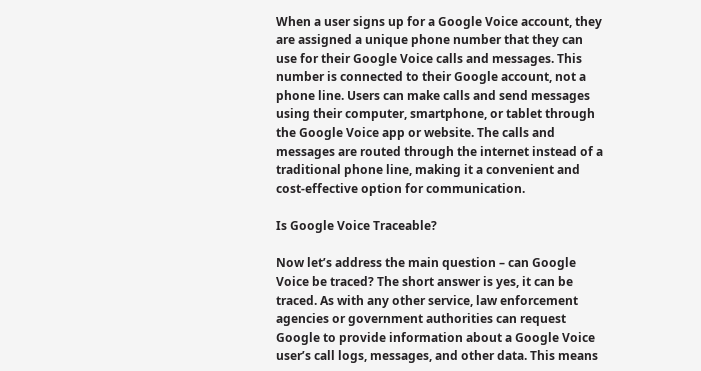When a user signs up for a Google Voice account, they are assigned a unique phone number that they can use for their Google Voice calls and messages. This number is connected to their Google account, not a phone line. Users can make calls and send messages using their computer, smartphone, or tablet through the Google Voice app or website. The calls and messages are routed through the internet instead of a traditional phone line, making it a convenient and cost-effective option for communication.

Is Google Voice Traceable?

Now let’s address the main question – can Google Voice be traced? The short answer is yes, it can be traced. As with any other service, law enforcement agencies or government authorities can request Google to provide information about a Google Voice user’s call logs, messages, and other data. This means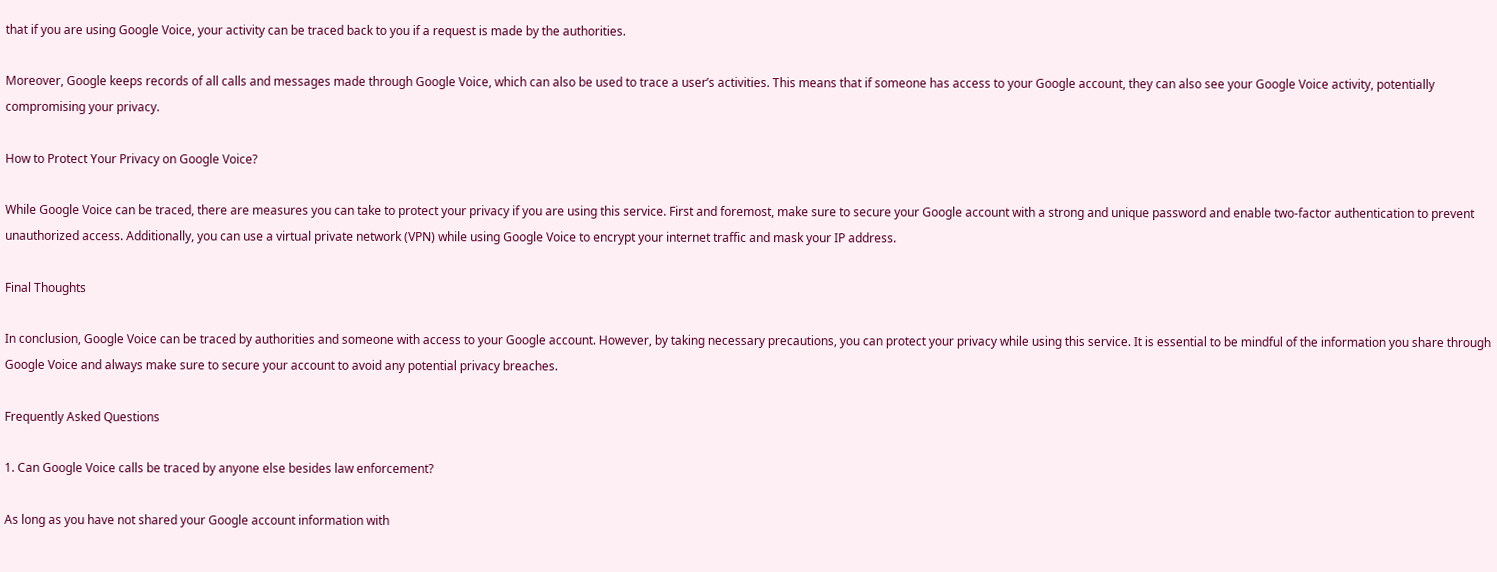that if you are using Google Voice, your activity can be traced back to you if a request is made by the authorities.

Moreover, Google keeps records of all calls and messages made through Google Voice, which can also be used to trace a user’s activities. This means that if someone has access to your Google account, they can also see your Google Voice activity, potentially compromising your privacy.

How to Protect Your Privacy on Google Voice?

While Google Voice can be traced, there are measures you can take to protect your privacy if you are using this service. First and foremost, make sure to secure your Google account with a strong and unique password and enable two-factor authentication to prevent unauthorized access. Additionally, you can use a virtual private network (VPN) while using Google Voice to encrypt your internet traffic and mask your IP address.

Final Thoughts

In conclusion, Google Voice can be traced by authorities and someone with access to your Google account. However, by taking necessary precautions, you can protect your privacy while using this service. It is essential to be mindful of the information you share through Google Voice and always make sure to secure your account to avoid any potential privacy breaches.

Frequently Asked Questions

1. Can Google Voice calls be traced by anyone else besides law enforcement?

As long as you have not shared your Google account information with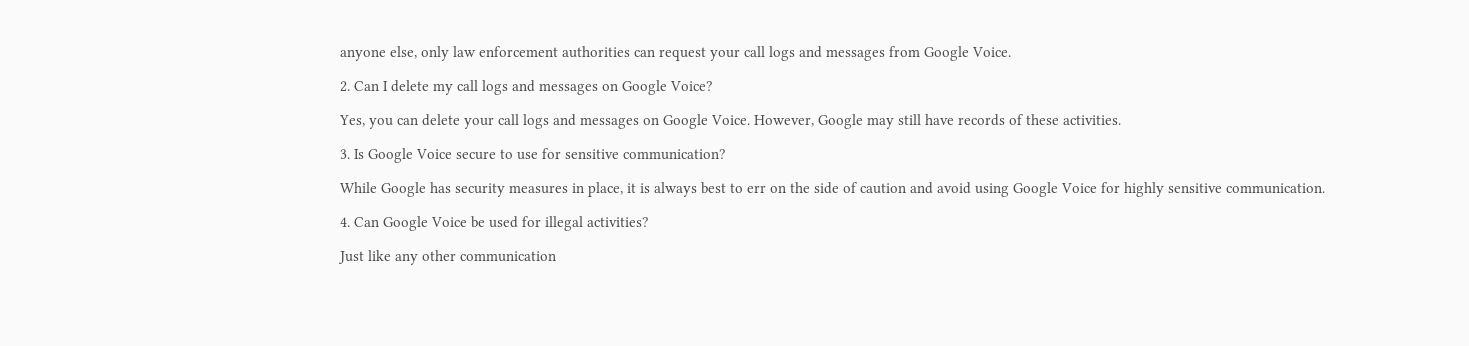anyone else, only law enforcement authorities can request your call logs and messages from Google Voice.

2. Can I delete my call logs and messages on Google Voice?

Yes, you can delete your call logs and messages on Google Voice. However, Google may still have records of these activities.

3. Is Google Voice secure to use for sensitive communication?

While Google has security measures in place, it is always best to err on the side of caution and avoid using Google Voice for highly sensitive communication.

4. Can Google Voice be used for illegal activities?

Just like any other communication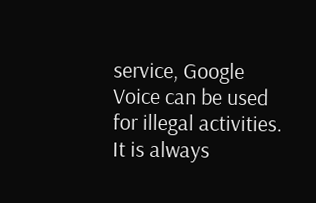service, Google Voice can be used for illegal activities. It is always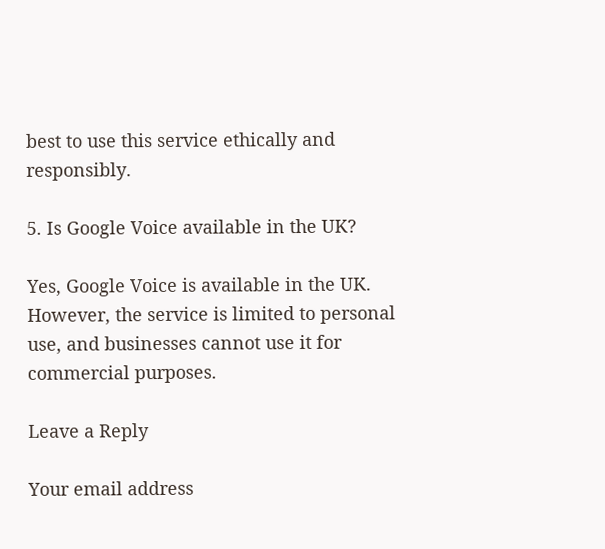best to use this service ethically and responsibly.

5. Is Google Voice available in the UK?

Yes, Google Voice is available in the UK. However, the service is limited to personal use, and businesses cannot use it for commercial purposes.

Leave a Reply

Your email address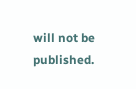will not be published.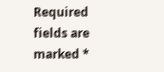Required fields are marked *